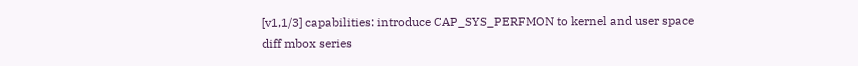[v1,1/3] capabilities: introduce CAP_SYS_PERFMON to kernel and user space
diff mbox series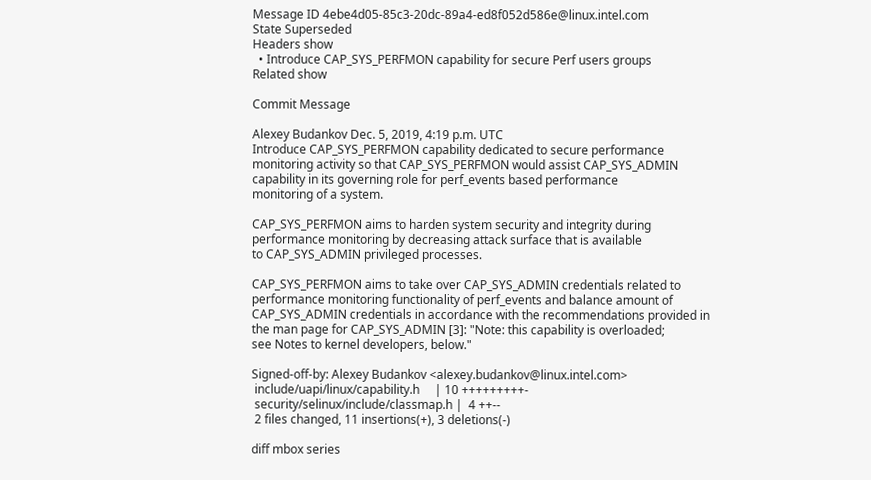Message ID 4ebe4d05-85c3-20dc-89a4-ed8f052d586e@linux.intel.com
State Superseded
Headers show
  • Introduce CAP_SYS_PERFMON capability for secure Perf users groups
Related show

Commit Message

Alexey Budankov Dec. 5, 2019, 4:19 p.m. UTC
Introduce CAP_SYS_PERFMON capability dedicated to secure performance
monitoring activity so that CAP_SYS_PERFMON would assist CAP_SYS_ADMIN
capability in its governing role for perf_events based performance
monitoring of a system.

CAP_SYS_PERFMON aims to harden system security and integrity during
performance monitoring by decreasing attack surface that is available
to CAP_SYS_ADMIN privileged processes.

CAP_SYS_PERFMON aims to take over CAP_SYS_ADMIN credentials related to
performance monitoring functionality of perf_events and balance amount of
CAP_SYS_ADMIN credentials in accordance with the recommendations provided in
the man page for CAP_SYS_ADMIN [3]: "Note: this capability is overloaded;
see Notes to kernel developers, below."

Signed-off-by: Alexey Budankov <alexey.budankov@linux.intel.com>
 include/uapi/linux/capability.h     | 10 +++++++++-
 security/selinux/include/classmap.h |  4 ++--
 2 files changed, 11 insertions(+), 3 deletions(-)

diff mbox series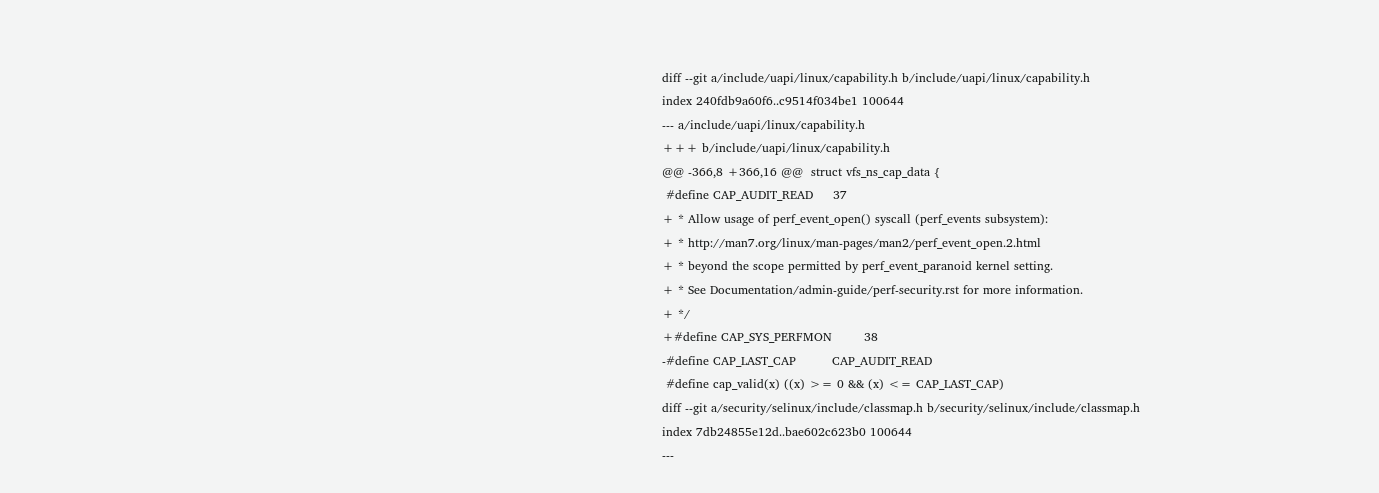diff --git a/include/uapi/linux/capability.h b/include/uapi/linux/capability.h
index 240fdb9a60f6..c9514f034be1 100644
--- a/include/uapi/linux/capability.h
+++ b/include/uapi/linux/capability.h
@@ -366,8 +366,16 @@  struct vfs_ns_cap_data {
 #define CAP_AUDIT_READ     37
+ * Allow usage of perf_event_open() syscall (perf_events subsystem):
+ * http://man7.org/linux/man-pages/man2/perf_event_open.2.html
+ * beyond the scope permitted by perf_event_paranoid kernel setting.
+ * See Documentation/admin-guide/perf-security.rst for more information.
+ */
+#define CAP_SYS_PERFMON        38
-#define CAP_LAST_CAP         CAP_AUDIT_READ
 #define cap_valid(x) ((x) >= 0 && (x) <= CAP_LAST_CAP)
diff --git a/security/selinux/include/classmap.h b/security/selinux/include/classmap.h
index 7db24855e12d..bae602c623b0 100644
---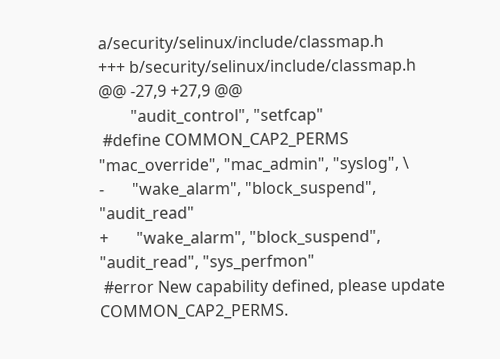a/security/selinux/include/classmap.h
+++ b/security/selinux/include/classmap.h
@@ -27,9 +27,9 @@
        "audit_control", "setfcap"
 #define COMMON_CAP2_PERMS  "mac_override", "mac_admin", "syslog", \
-       "wake_alarm", "block_suspend", "audit_read"
+       "wake_alarm", "block_suspend", "audit_read", "sys_perfmon"
 #error New capability defined, please update COMMON_CAP2_PERMS.